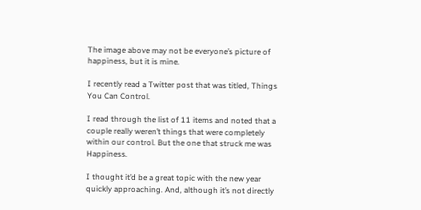The image above may not be everyone’s picture of happiness, but it is mine.

I recently read a Twitter post that was titled, Things You Can Control.

I read through the list of 11 items and noted that a couple really weren’t things that were completely within our control. But the one that struck me was Happiness.

I thought it’d be a great topic with the new year quickly approaching. And, although it’s not directly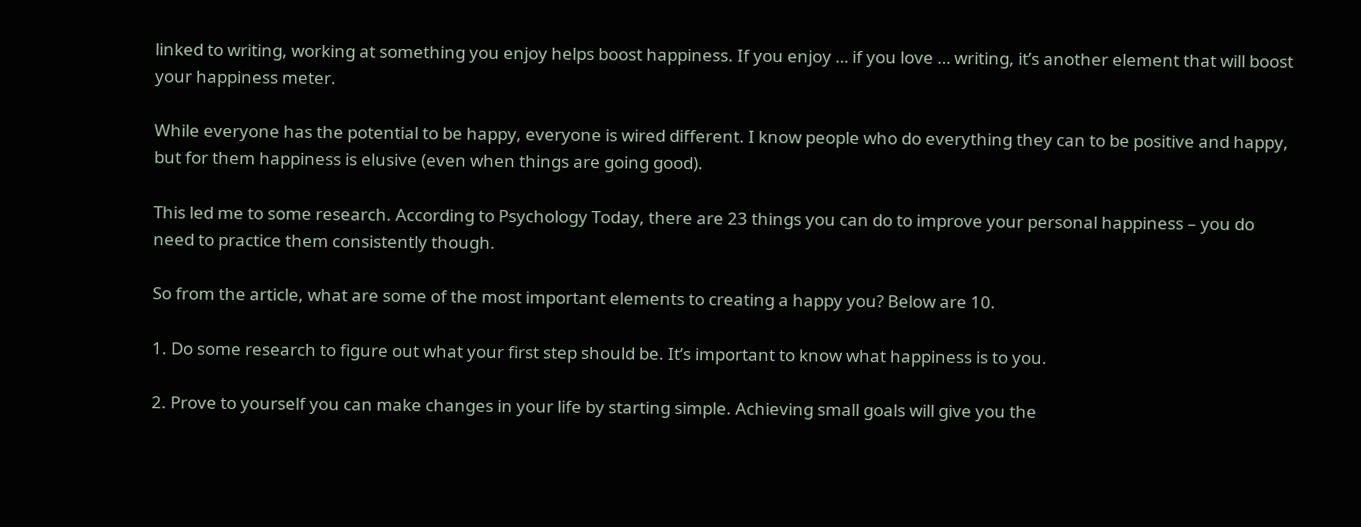linked to writing, working at something you enjoy helps boost happiness. If you enjoy … if you love … writing, it’s another element that will boost your happiness meter.

While everyone has the potential to be happy, everyone is wired different. I know people who do everything they can to be positive and happy, but for them happiness is elusive (even when things are going good).

This led me to some research. According to Psychology Today, there are 23 things you can do to improve your personal happiness – you do need to practice them consistently though.

So from the article, what are some of the most important elements to creating a happy you? Below are 10.

1. Do some research to figure out what your first step should be. It’s important to know what happiness is to you.

2. Prove to yourself you can make changes in your life by starting simple. Achieving small goals will give you the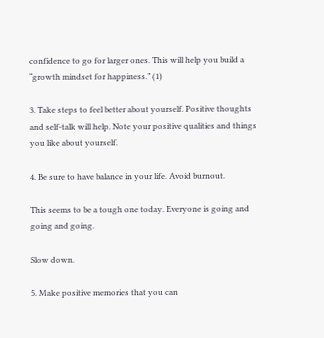confidence to go for larger ones. This will help you build a “growth mindset for happiness.” (1)

3. Take steps to feel better about yourself. Positive thoughts and self-talk will help. Note your positive qualities and things you like about yourself.

4. Be sure to have balance in your life. Avoid burnout.

This seems to be a tough one today. Everyone is going and going and going.

Slow down.

5. Make positive memories that you can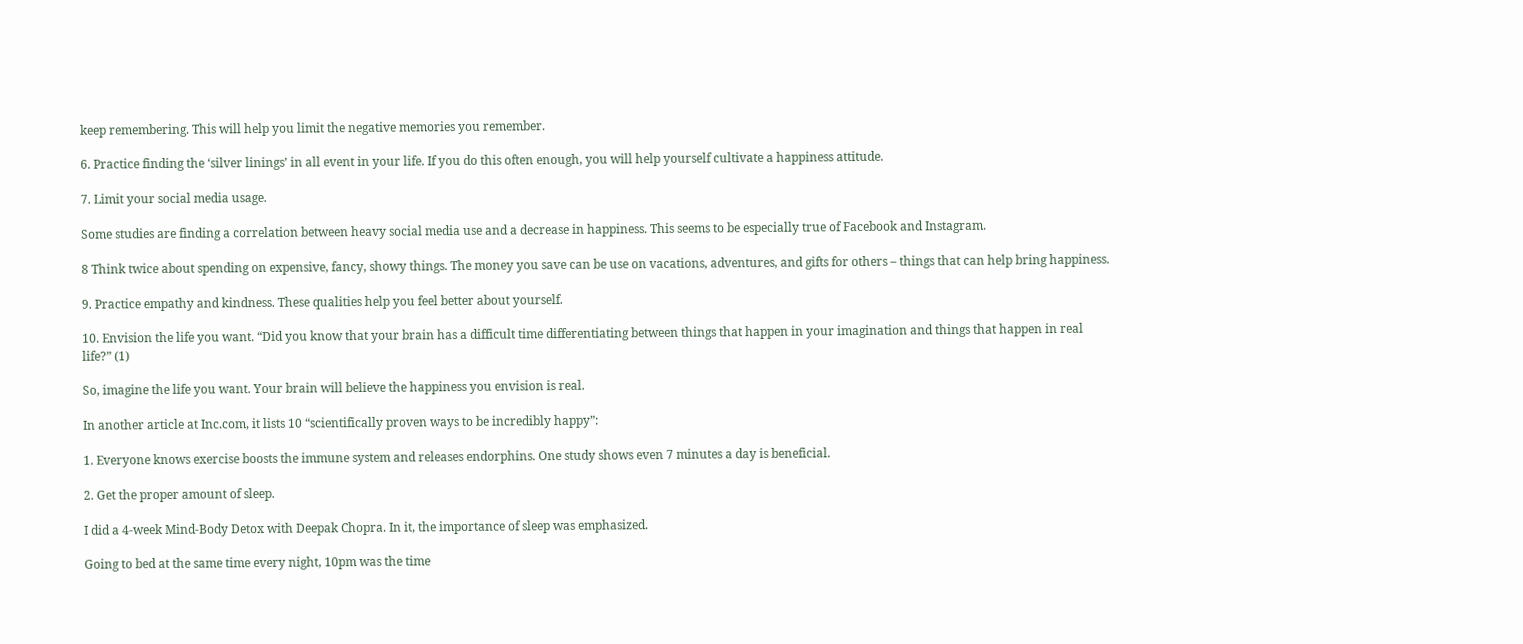keep remembering. This will help you limit the negative memories you remember.

6. Practice finding the ‘silver linings’ in all event in your life. If you do this often enough, you will help yourself cultivate a happiness attitude.

7. Limit your social media usage.

Some studies are finding a correlation between heavy social media use and a decrease in happiness. This seems to be especially true of Facebook and Instagram.

8 Think twice about spending on expensive, fancy, showy things. The money you save can be use on vacations, adventures, and gifts for others – things that can help bring happiness.

9. Practice empathy and kindness. These qualities help you feel better about yourself.

10. Envision the life you want. “Did you know that your brain has a difficult time differentiating between things that happen in your imagination and things that happen in real life?” (1)

So, imagine the life you want. Your brain will believe the happiness you envision is real.

In another article at Inc.com, it lists 10 “scientifically proven ways to be incredibly happy”:

1. Everyone knows exercise boosts the immune system and releases endorphins. One study shows even 7 minutes a day is beneficial.

2. Get the proper amount of sleep.

I did a 4-week Mind-Body Detox with Deepak Chopra. In it, the importance of sleep was emphasized.

Going to bed at the same time every night, 10pm was the time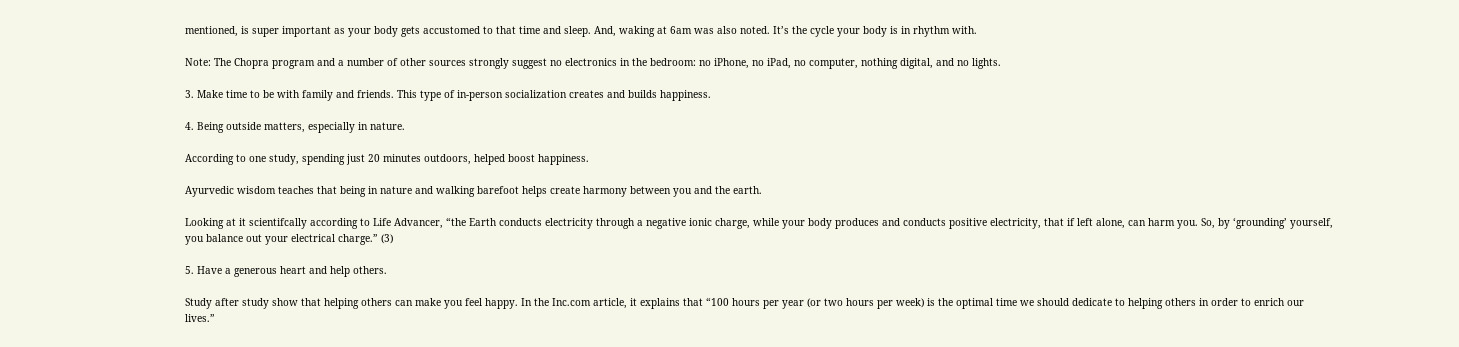mentioned, is super important as your body gets accustomed to that time and sleep. And, waking at 6am was also noted. It’s the cycle your body is in rhythm with.

Note: The Chopra program and a number of other sources strongly suggest no electronics in the bedroom: no iPhone, no iPad, no computer, nothing digital, and no lights.

3. Make time to be with family and friends. This type of in-person socialization creates and builds happiness.

4. Being outside matters, especially in nature.

According to one study, spending just 20 minutes outdoors, helped boost happiness.

Ayurvedic wisdom teaches that being in nature and walking barefoot helps create harmony between you and the earth.

Looking at it scientifcally according to Life Advancer, “the Earth conducts electricity through a negative ionic charge, while your body produces and conducts positive electricity, that if left alone, can harm you. So, by ‘grounding’ yourself, you balance out your electrical charge.” (3)

5. Have a generous heart and help others.

Study after study show that helping others can make you feel happy. In the Inc.com article, it explains that “100 hours per year (or two hours per week) is the optimal time we should dedicate to helping others in order to enrich our lives.”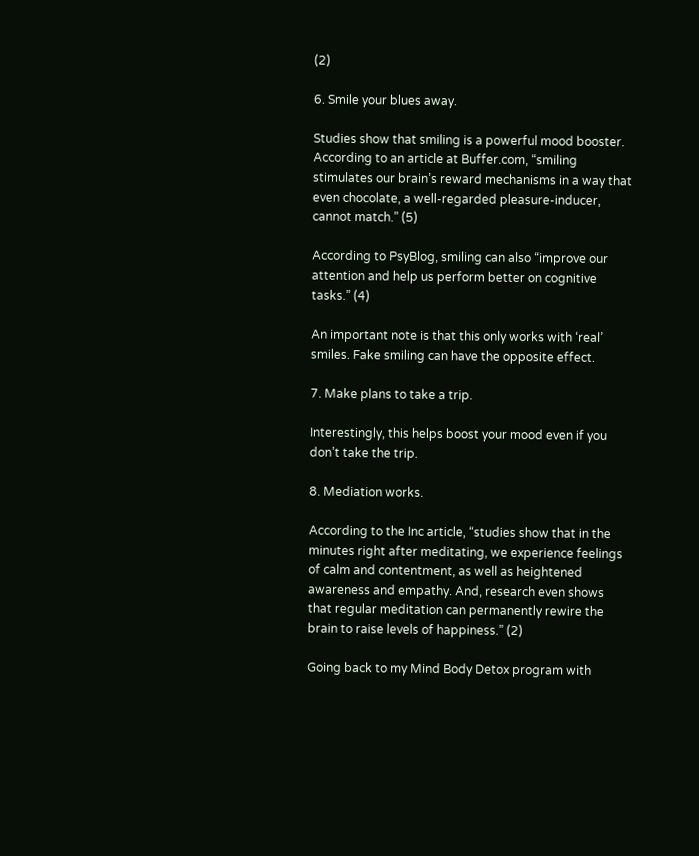(2)

6. Smile your blues away.

Studies show that smiling is a powerful mood booster. According to an article at Buffer.com, “smiling stimulates our brain’s reward mechanisms in a way that even chocolate, a well-regarded pleasure-inducer, cannot match.” (5)

According to PsyBlog, smiling can also “improve our attention and help us perform better on cognitive tasks.” (4)

An important note is that this only works with ‘real’ smiles. Fake smiling can have the opposite effect.

7. Make plans to take a trip.

Interestingly, this helps boost your mood even if you don’t take the trip.

8. Mediation works.

According to the Inc article, “studies show that in the minutes right after meditating, we experience feelings of calm and contentment, as well as heightened awareness and empathy. And, research even shows that regular meditation can permanently rewire the brain to raise levels of happiness.” (2)

Going back to my Mind Body Detox program with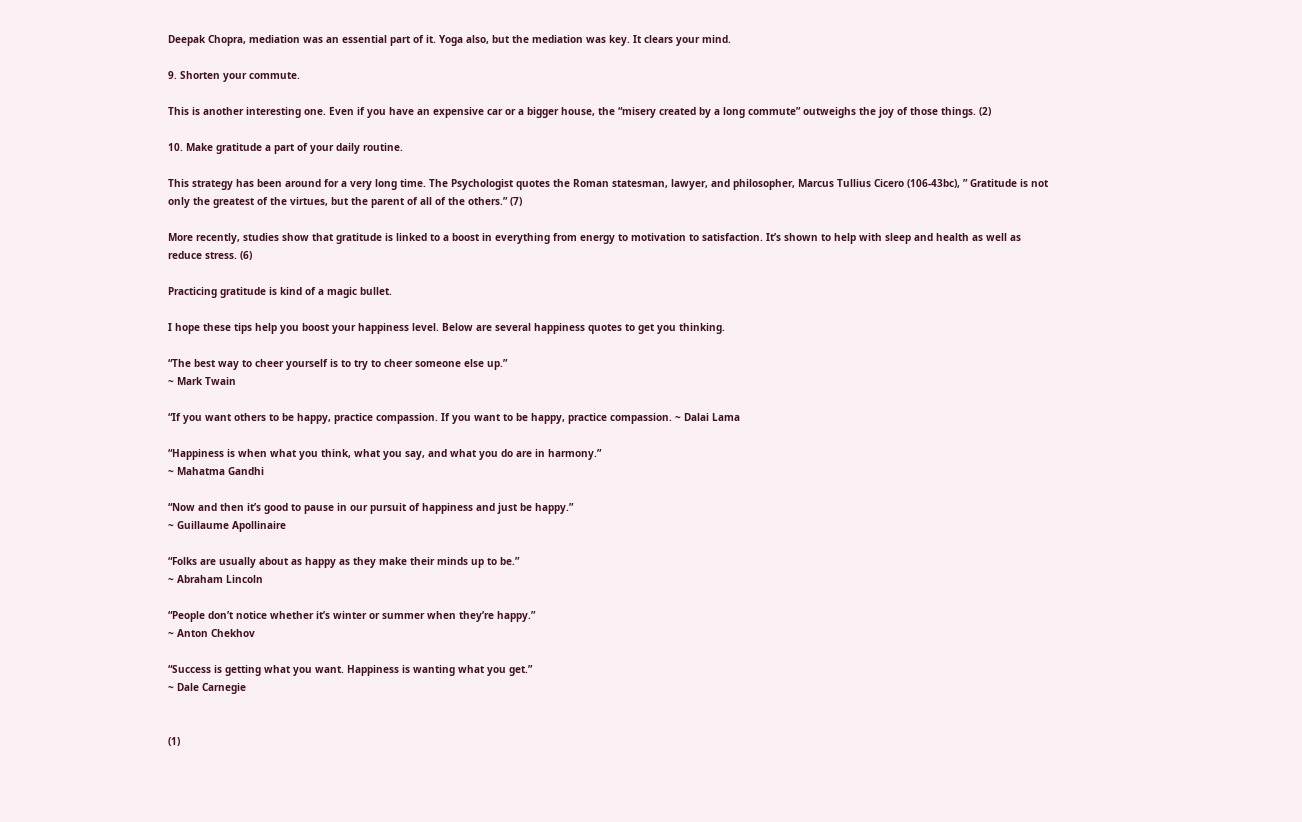Deepak Chopra, mediation was an essential part of it. Yoga also, but the mediation was key. It clears your mind.

9. Shorten your commute.

This is another interesting one. Even if you have an expensive car or a bigger house, the “misery created by a long commute” outweighs the joy of those things. (2)

10. Make gratitude a part of your daily routine.

This strategy has been around for a very long time. The Psychologist quotes the Roman statesman, lawyer, and philosopher, Marcus Tullius Cicero (106-43bc), ” Gratitude is not only the greatest of the virtues, but the parent of all of the others.” (7)

More recently, studies show that gratitude is linked to a boost in everything from energy to motivation to satisfaction. It’s shown to help with sleep and health as well as reduce stress. (6)

Practicing gratitude is kind of a magic bullet.

I hope these tips help you boost your happiness level. Below are several happiness quotes to get you thinking.

“The best way to cheer yourself is to try to cheer someone else up.”
~ Mark Twain

“If you want others to be happy, practice compassion. If you want to be happy, practice compassion. ~ Dalai Lama

“Happiness is when what you think, what you say, and what you do are in harmony.”
~ Mahatma Gandhi

“Now and then it’s good to pause in our pursuit of happiness and just be happy.”
~ Guillaume Apollinaire

“Folks are usually about as happy as they make their minds up to be.”
~ Abraham Lincoln

“People don’t notice whether it’s winter or summer when they’re happy.”
~ Anton Chekhov

“Success is getting what you want. Happiness is wanting what you get.”
~ Dale Carnegie


(1)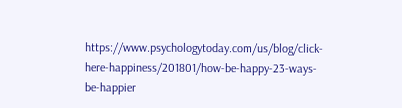https://www.psychologytoday.com/us/blog/click-here-happiness/201801/how-be-happy-23-ways-be-happier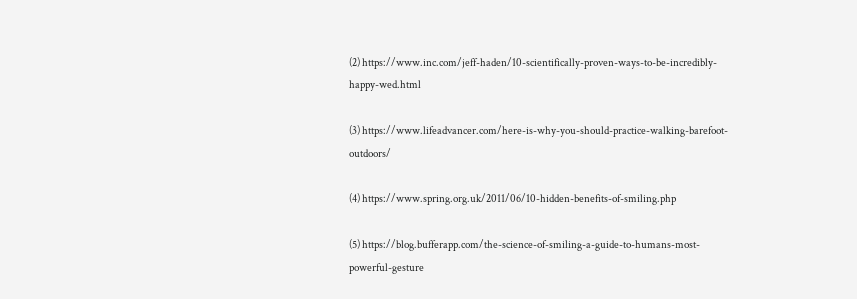(2) https://www.inc.com/jeff-haden/10-scientifically-proven-ways-to-be-incredibly-happy-wed.html

(3) https://www.lifeadvancer.com/here-is-why-you-should-practice-walking-barefoot-outdoors/

(4) https://www.spring.org.uk/2011/06/10-hidden-benefits-of-smiling.php

(5) https://blog.bufferapp.com/the-science-of-smiling-a-guide-to-humans-most-powerful-gesture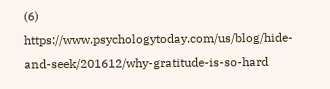(6) https://www.psychologytoday.com/us/blog/hide-and-seek/201612/why-gratitude-is-so-hard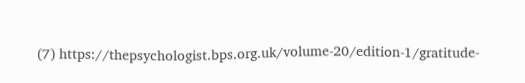(7) https://thepsychologist.bps.org.uk/volume-20/edition-1/gratitude-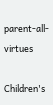parent-all-virtues

Children's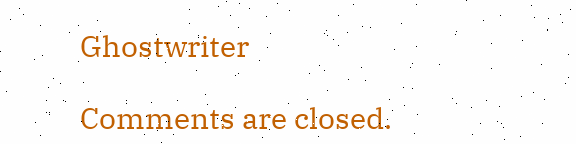Ghostwriter

Comments are closed.